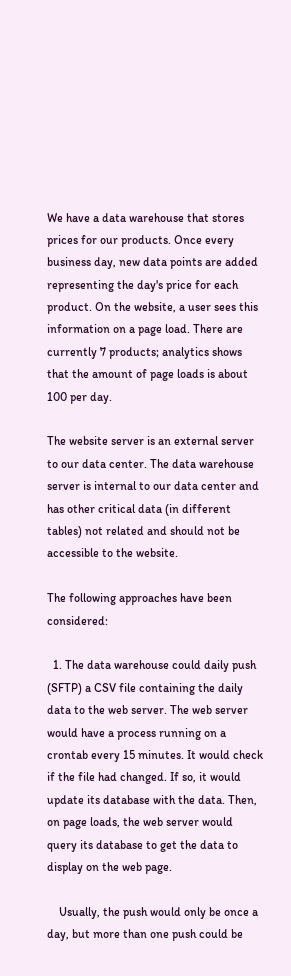We have a data warehouse that stores prices for our products. Once every business day, new data points are added representing the day's price for each product. On the website, a user sees this information on a page load. There are currently 7 products; analytics shows that the amount of page loads is about 100 per day.

The website server is an external server to our data center. The data warehouse server is internal to our data center and has other critical data (in different tables) not related and should not be accessible to the website.

The following approaches have been considered:

  1. The data warehouse could daily push (SFTP) a CSV file containing the daily data to the web server. The web server would have a process running on a crontab every 15 minutes. It would check if the file had changed. If so, it would update its database with the data. Then, on page loads, the web server would query its database to get the data to display on the web page.

    Usually, the push would only be once a day, but more than one push could be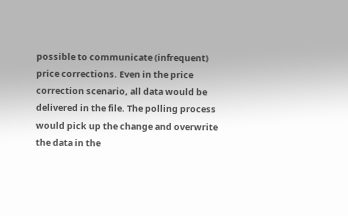possible to communicate (infrequent) price corrections. Even in the price correction scenario, all data would be delivered in the file. The polling process would pick up the change and overwrite the data in the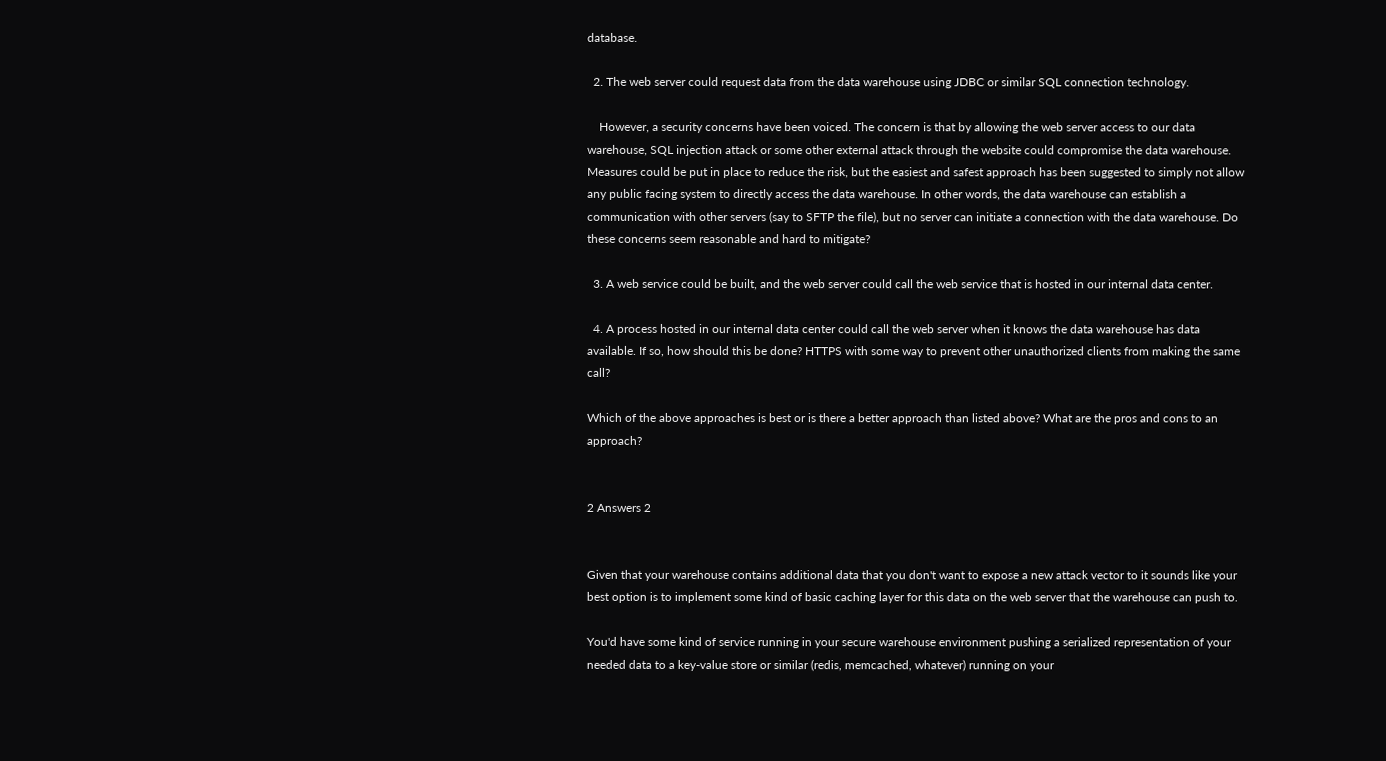database.

  2. The web server could request data from the data warehouse using JDBC or similar SQL connection technology.

    However, a security concerns have been voiced. The concern is that by allowing the web server access to our data warehouse, SQL injection attack or some other external attack through the website could compromise the data warehouse. Measures could be put in place to reduce the risk, but the easiest and safest approach has been suggested to simply not allow any public facing system to directly access the data warehouse. In other words, the data warehouse can establish a communication with other servers (say to SFTP the file), but no server can initiate a connection with the data warehouse. Do these concerns seem reasonable and hard to mitigate?

  3. A web service could be built, and the web server could call the web service that is hosted in our internal data center.

  4. A process hosted in our internal data center could call the web server when it knows the data warehouse has data available. If so, how should this be done? HTTPS with some way to prevent other unauthorized clients from making the same call?

Which of the above approaches is best or is there a better approach than listed above? What are the pros and cons to an approach?


2 Answers 2


Given that your warehouse contains additional data that you don't want to expose a new attack vector to it sounds like your best option is to implement some kind of basic caching layer for this data on the web server that the warehouse can push to.

You'd have some kind of service running in your secure warehouse environment pushing a serialized representation of your needed data to a key-value store or similar (redis, memcached, whatever) running on your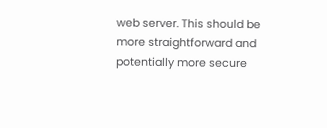web server. This should be more straightforward and potentially more secure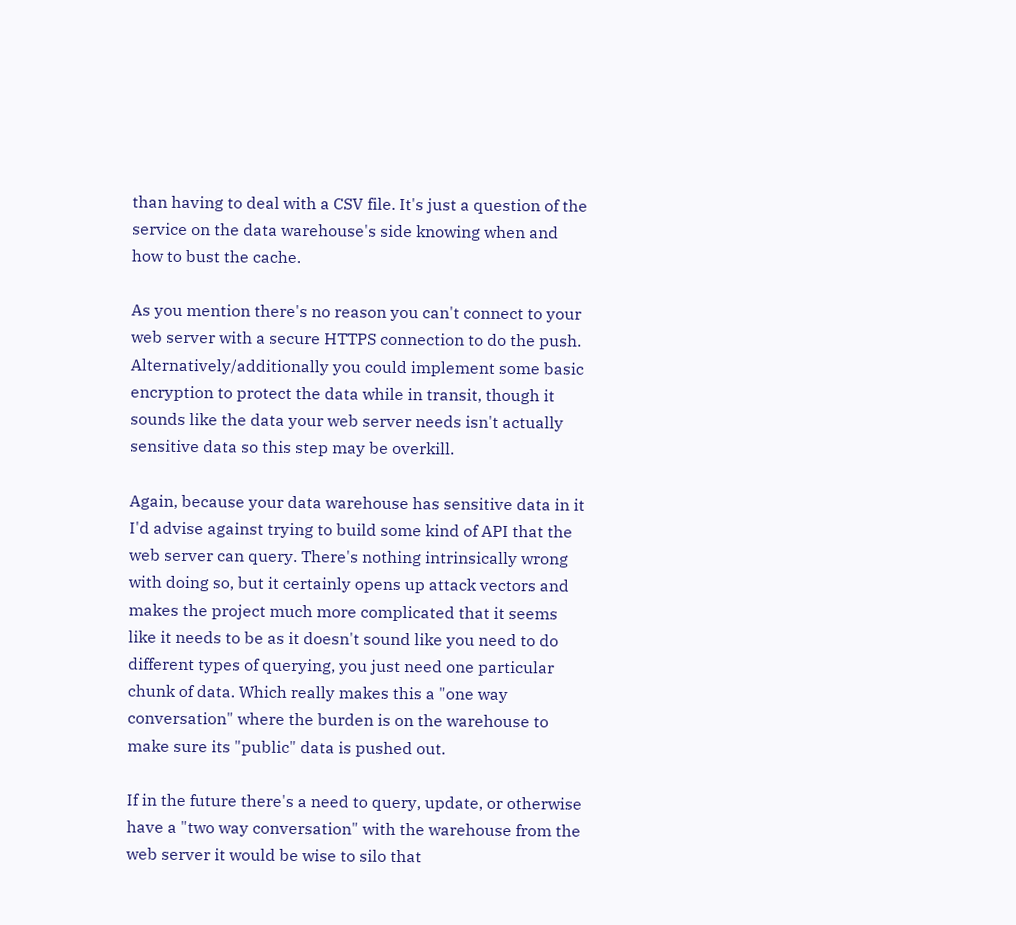than having to deal with a CSV file. It's just a question of the service on the data warehouse's side knowing when and how to bust the cache.

As you mention there's no reason you can't connect to your web server with a secure HTTPS connection to do the push. Alternatively/additionally you could implement some basic encryption to protect the data while in transit, though it sounds like the data your web server needs isn't actually sensitive data so this step may be overkill.

Again, because your data warehouse has sensitive data in it I'd advise against trying to build some kind of API that the web server can query. There's nothing intrinsically wrong with doing so, but it certainly opens up attack vectors and makes the project much more complicated that it seems like it needs to be as it doesn't sound like you need to do different types of querying, you just need one particular chunk of data. Which really makes this a "one way conversation" where the burden is on the warehouse to make sure its "public" data is pushed out.

If in the future there's a need to query, update, or otherwise have a "two way conversation" with the warehouse from the web server it would be wise to silo that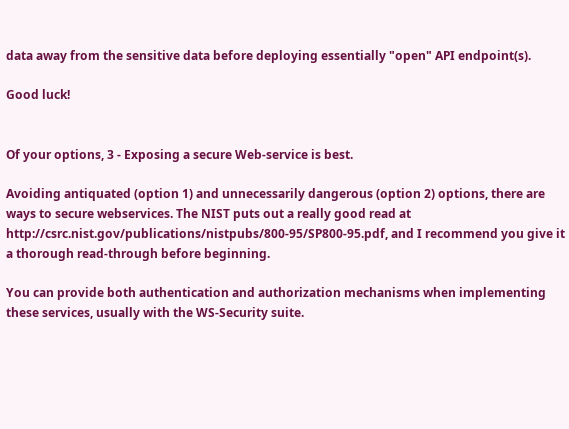data away from the sensitive data before deploying essentially "open" API endpoint(s).

Good luck!


Of your options, 3 - Exposing a secure Web-service is best.

Avoiding antiquated (option 1) and unnecessarily dangerous (option 2) options, there are ways to secure webservices. The NIST puts out a really good read at http://csrc.nist.gov/publications/nistpubs/800-95/SP800-95.pdf, and I recommend you give it a thorough read-through before beginning.

You can provide both authentication and authorization mechanisms when implementing these services, usually with the WS-Security suite.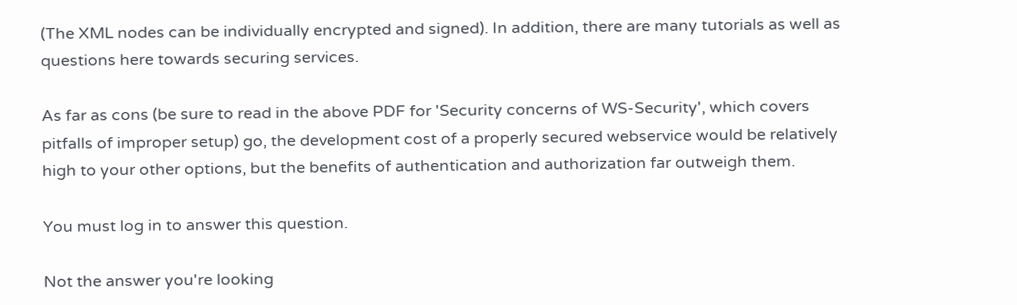(The XML nodes can be individually encrypted and signed). In addition, there are many tutorials as well as questions here towards securing services.

As far as cons (be sure to read in the above PDF for 'Security concerns of WS-Security', which covers pitfalls of improper setup) go, the development cost of a properly secured webservice would be relatively high to your other options, but the benefits of authentication and authorization far outweigh them.

You must log in to answer this question.

Not the answer you're looking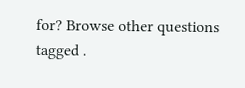for? Browse other questions tagged .